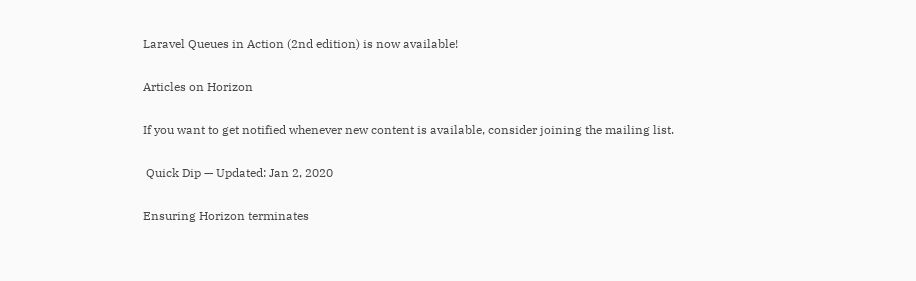Laravel Queues in Action (2nd edition) is now available!

Articles on Horizon

If you want to get notified whenever new content is available, consider joining the mailing list.

 Quick Dip — Updated: Jan 2, 2020

Ensuring Horizon terminates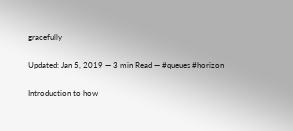gracefully

Updated: Jan 5, 2019 — 3 min Read — #queues #horizon

Introduction to how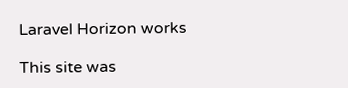Laravel Horizon works

This site was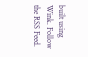built using Wink. Follow the RSS Feed.